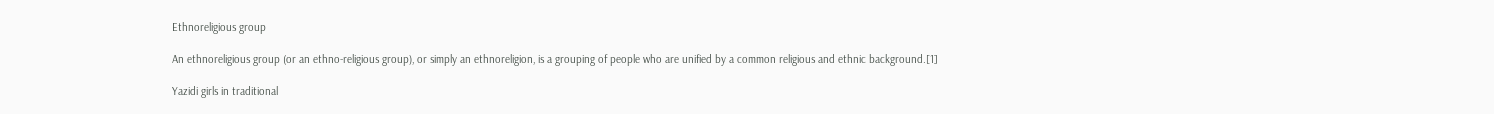Ethnoreligious group

An ethnoreligious group (or an ethno-religious group), or simply an ethnoreligion, is a grouping of people who are unified by a common religious and ethnic background.[1]

Yazidi girls in traditional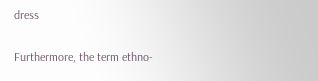dress

Furthermore, the term ethno-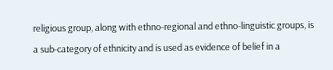religious group, along with ethno-regional and ethno-linguistic groups, is a sub-category of ethnicity and is used as evidence of belief in a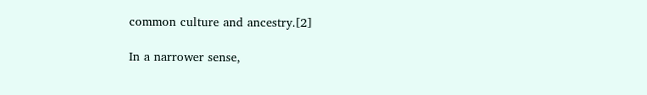common culture and ancestry.[2]

In a narrower sense,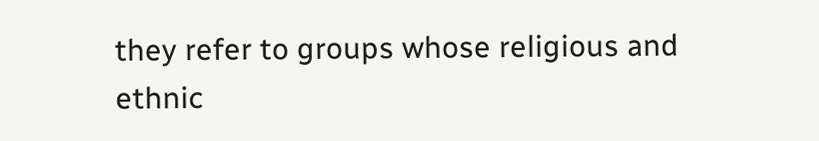they refer to groups whose religious and ethnic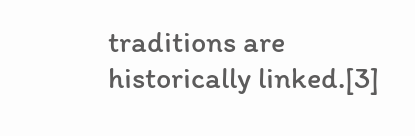traditions are historically linked.[3]